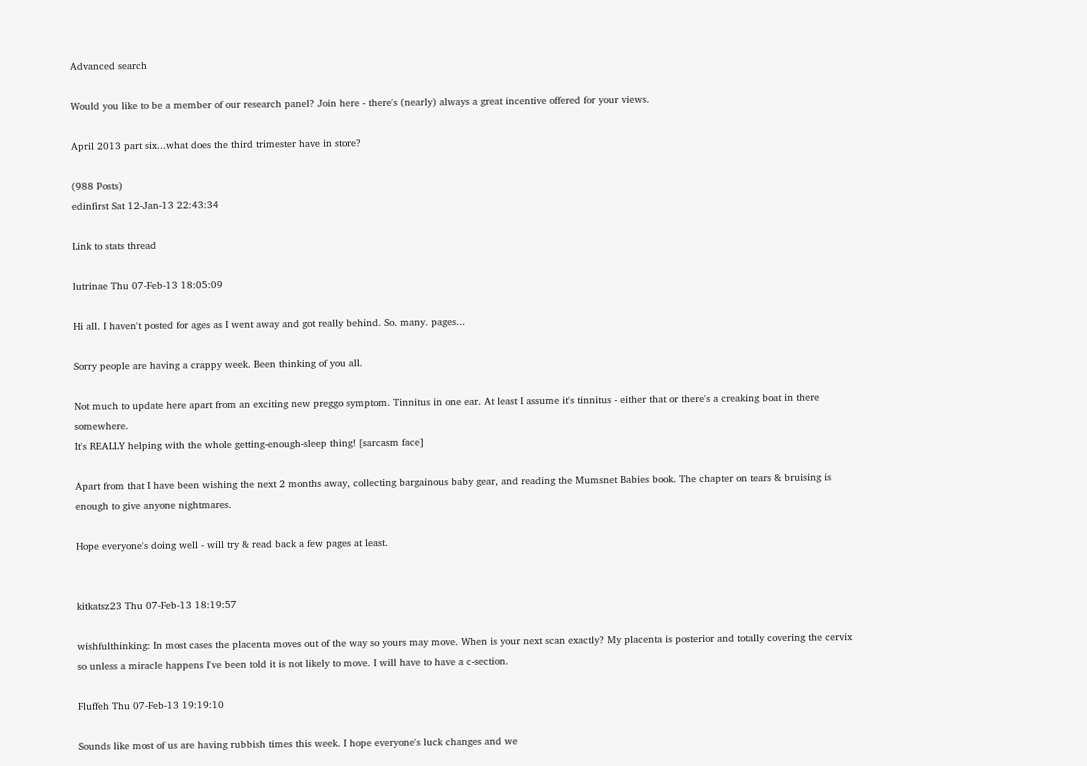Advanced search

Would you like to be a member of our research panel? Join here - there's (nearly) always a great incentive offered for your views.

April 2013 part six...what does the third trimester have in store?

(988 Posts)
edinfirst Sat 12-Jan-13 22:43:34

Link to stats thread

lutrinae Thu 07-Feb-13 18:05:09

Hi all. I haven't posted for ages as I went away and got really behind. So. many. pages...

Sorry people are having a crappy week. Been thinking of you all.

Not much to update here apart from an exciting new preggo symptom. Tinnitus in one ear. At least I assume it's tinnitus - either that or there's a creaking boat in there somewhere.
It's REALLY helping with the whole getting-enough-sleep thing! [sarcasm face]

Apart from that I have been wishing the next 2 months away, collecting bargainous baby gear, and reading the Mumsnet Babies book. The chapter on tears & bruising is enough to give anyone nightmares.

Hope everyone's doing well - will try & read back a few pages at least.


kitkatsz23 Thu 07-Feb-13 18:19:57

wishfulthinking: In most cases the placenta moves out of the way so yours may move. When is your next scan exactly? My placenta is posterior and totally covering the cervix so unless a miracle happens I've been told it is not likely to move. I will have to have a c-section.

Fluffeh Thu 07-Feb-13 19:19:10

Sounds like most of us are having rubbish times this week. I hope everyone's luck changes and we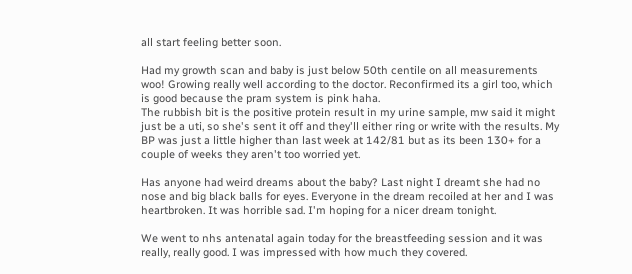all start feeling better soon.

Had my growth scan and baby is just below 50th centile on all measurements woo! Growing really well according to the doctor. Reconfirmed its a girl too, which is good because the pram system is pink haha.
The rubbish bit is the positive protein result in my urine sample, mw said it might just be a uti, so she's sent it off and they'll either ring or write with the results. My BP was just a little higher than last week at 142/81 but as its been 130+ for a couple of weeks they aren't too worried yet.

Has anyone had weird dreams about the baby? Last night I dreamt she had no nose and big black balls for eyes. Everyone in the dream recoiled at her and I was heartbroken. It was horrible sad. I'm hoping for a nicer dream tonight.

We went to nhs antenatal again today for the breastfeeding session and it was really, really good. I was impressed with how much they covered.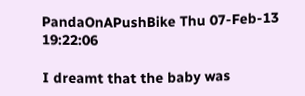PandaOnAPushBike Thu 07-Feb-13 19:22:06

I dreamt that the baby was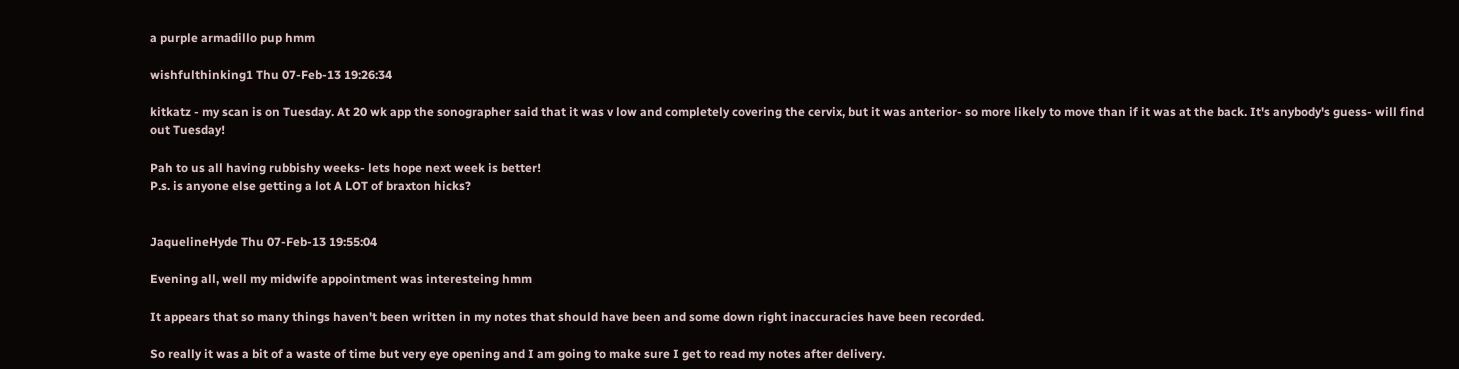a purple armadillo pup hmm

wishfulthinking1 Thu 07-Feb-13 19:26:34

kitkatz - my scan is on Tuesday. At 20 wk app the sonographer said that it was v low and completely covering the cervix, but it was anterior- so more likely to move than if it was at the back. It's anybody's guess- will find out Tuesday!

Pah to us all having rubbishy weeks- lets hope next week is better!
P.s. is anyone else getting a lot A LOT of braxton hicks?


JaquelineHyde Thu 07-Feb-13 19:55:04

Evening all, well my midwife appointment was interesteing hmm

It appears that so many things haven't been written in my notes that should have been and some down right inaccuracies have been recorded.

So really it was a bit of a waste of time but very eye opening and I am going to make sure I get to read my notes after delivery.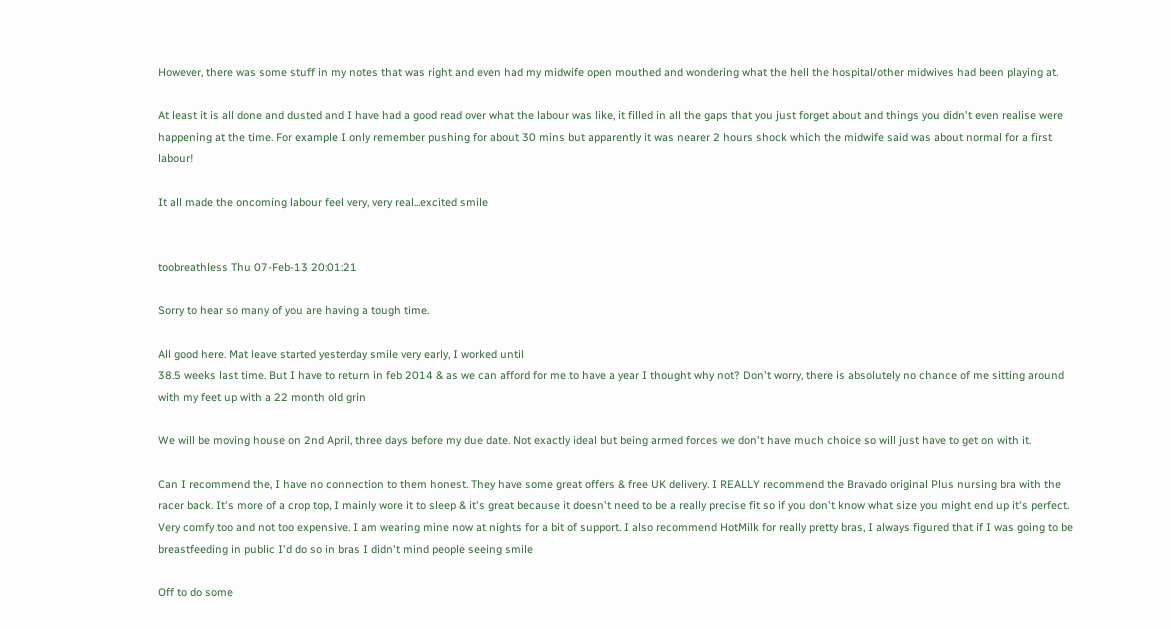However, there was some stuff in my notes that was right and even had my midwife open mouthed and wondering what the hell the hospital/other midwives had been playing at.

At least it is all done and dusted and I have had a good read over what the labour was like, it filled in all the gaps that you just forget about and things you didn't even realise were happening at the time. For example I only remember pushing for about 30 mins but apparently it was nearer 2 hours shock which the midwife said was about normal for a first labour!

It all made the oncoming labour feel very, very real...excited smile


toobreathless Thu 07-Feb-13 20:01:21

Sorry to hear so many of you are having a tough time.

All good here. Mat leave started yesterday smile very early, I worked until
38.5 weeks last time. But I have to return in feb 2014 & as we can afford for me to have a year I thought why not? Don't worry, there is absolutely no chance of me sitting around with my feet up with a 22 month old grin

We will be moving house on 2nd April, three days before my due date. Not exactly ideal but being armed forces we don't have much choice so will just have to get on with it.

Can I recommend the, I have no connection to them honest. They have some great offers & free UK delivery. I REALLY recommend the Bravado original Plus nursing bra with the racer back. It's more of a crop top, I mainly wore it to sleep & it's great because it doesn't need to be a really precise fit so if you don't know what size you might end up it's perfect. Very comfy too and not too expensive. I am wearing mine now at nights for a bit of support. I also recommend HotMilk for really pretty bras, I always figured that if I was going to be breastfeeding in public I'd do so in bras I didn't mind people seeing smile

Off to do some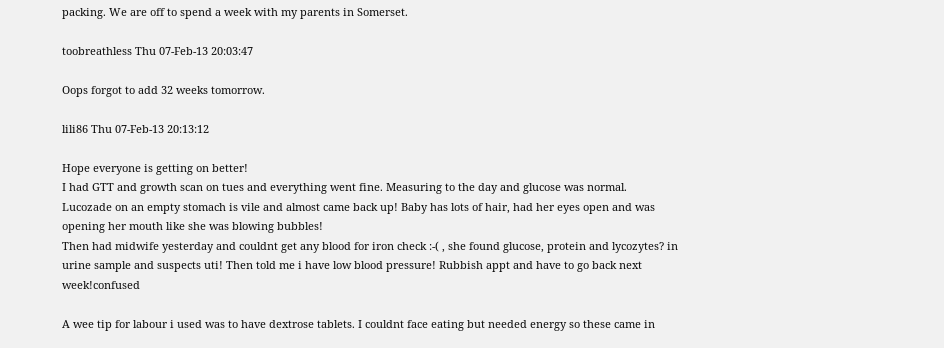packing. We are off to spend a week with my parents in Somerset.

toobreathless Thu 07-Feb-13 20:03:47

Oops forgot to add 32 weeks tomorrow.

lili86 Thu 07-Feb-13 20:13:12

Hope everyone is getting on better!
I had GTT and growth scan on tues and everything went fine. Measuring to the day and glucose was normal. Lucozade on an empty stomach is vile and almost came back up! Baby has lots of hair, had her eyes open and was opening her mouth like she was blowing bubbles!
Then had midwife yesterday and couldnt get any blood for iron check :-( , she found glucose, protein and lycozytes? in urine sample and suspects uti! Then told me i have low blood pressure! Rubbish appt and have to go back next week!confused

A wee tip for labour i used was to have dextrose tablets. I couldnt face eating but needed energy so these came in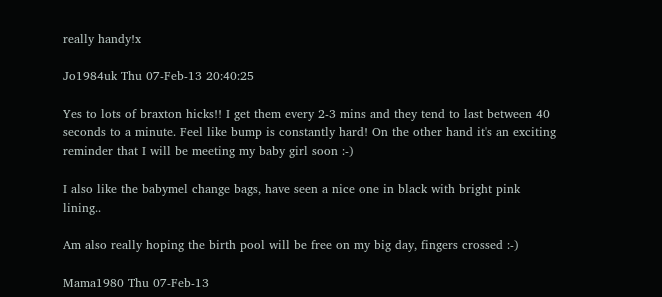really handy!x

Jo1984uk Thu 07-Feb-13 20:40:25

Yes to lots of braxton hicks!! I get them every 2-3 mins and they tend to last between 40 seconds to a minute. Feel like bump is constantly hard! On the other hand it's an exciting reminder that I will be meeting my baby girl soon :-)

I also like the babymel change bags, have seen a nice one in black with bright pink lining..

Am also really hoping the birth pool will be free on my big day, fingers crossed :-)

Mama1980 Thu 07-Feb-13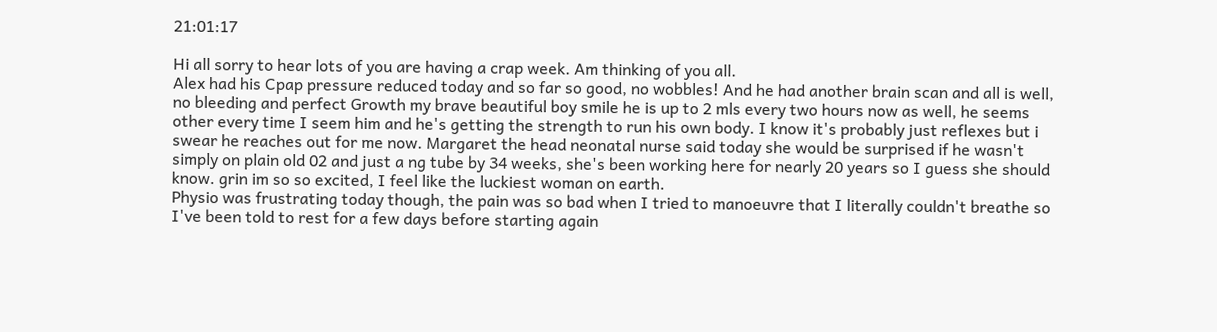21:01:17

Hi all sorry to hear lots of you are having a crap week. Am thinking of you all.
Alex had his Cpap pressure reduced today and so far so good, no wobbles! And he had another brain scan and all is well, no bleeding and perfect Growth my brave beautiful boy smile he is up to 2 mls every two hours now as well, he seems other every time I seem him and he's getting the strength to run his own body. I know it's probably just reflexes but i swear he reaches out for me now. Margaret the head neonatal nurse said today she would be surprised if he wasn't simply on plain old 02 and just a ng tube by 34 weeks, she's been working here for nearly 20 years so I guess she should know. grin im so so excited, I feel like the luckiest woman on earth.
Physio was frustrating today though, the pain was so bad when I tried to manoeuvre that I literally couldn't breathe so I've been told to rest for a few days before starting again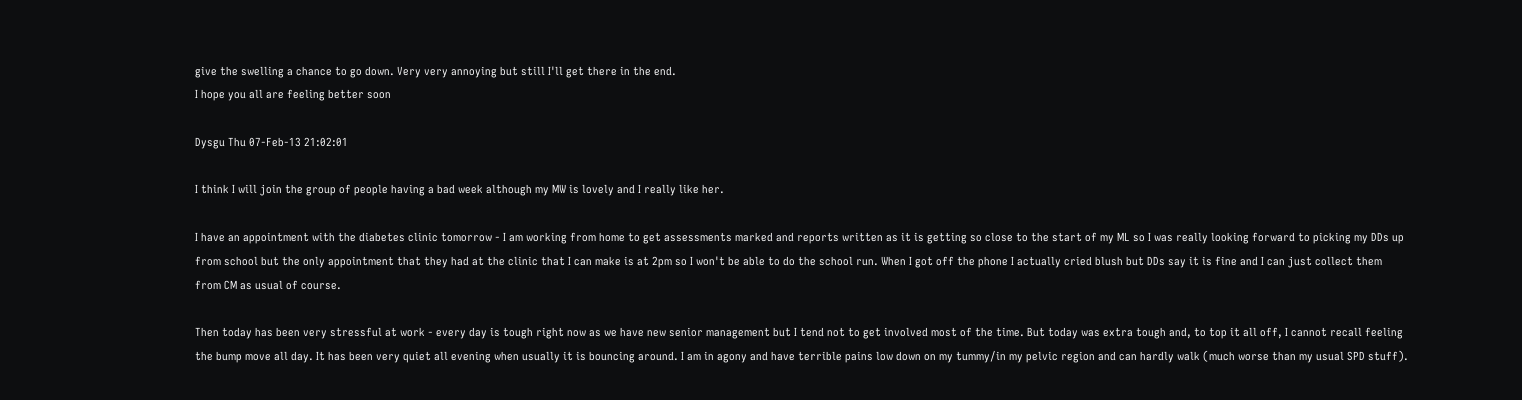give the swelling a chance to go down. Very very annoying but still I'll get there in the end.
I hope you all are feeling better soon

Dysgu Thu 07-Feb-13 21:02:01

I think I will join the group of people having a bad week although my MW is lovely and I really like her.

I have an appointment with the diabetes clinic tomorrow - I am working from home to get assessments marked and reports written as it is getting so close to the start of my ML so I was really looking forward to picking my DDs up from school but the only appointment that they had at the clinic that I can make is at 2pm so I won't be able to do the school run. When I got off the phone I actually cried blush but DDs say it is fine and I can just collect them from CM as usual of course.

Then today has been very stressful at work - every day is tough right now as we have new senior management but I tend not to get involved most of the time. But today was extra tough and, to top it all off, I cannot recall feeling the bump move all day. It has been very quiet all evening when usually it is bouncing around. I am in agony and have terrible pains low down on my tummy/in my pelvic region and can hardly walk (much worse than my usual SPD stuff).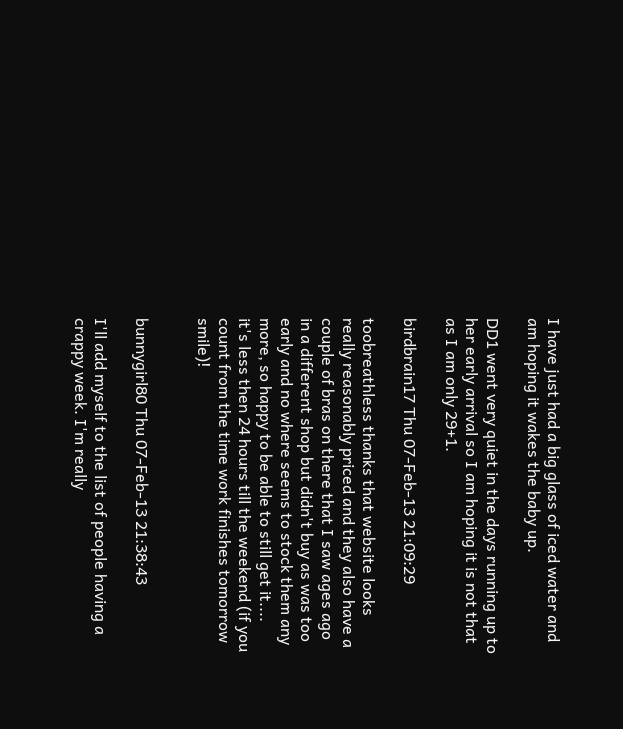I have just had a big glass of iced water and am hoping it wakes the baby up.

DD1 went very quiet in the days running up to her early arrival so I am hoping it is not that as I am only 29+1.

birdbrain17 Thu 07-Feb-13 21:09:29

toobreathless thanks that website looks really reasonably priced and they also have a couple of bras on there that I saw ages ago in a different shop but didn't buy as was too early and no where seems to stock them any more, so happy to be able to still get it....
it's less then 24 hours till the weekend (if you count from the time work finishes tomorrow smile)!


bunnygirl80 Thu 07-Feb-13 21:38:43

I'll add myself to the list of people having a crappy week. I'm really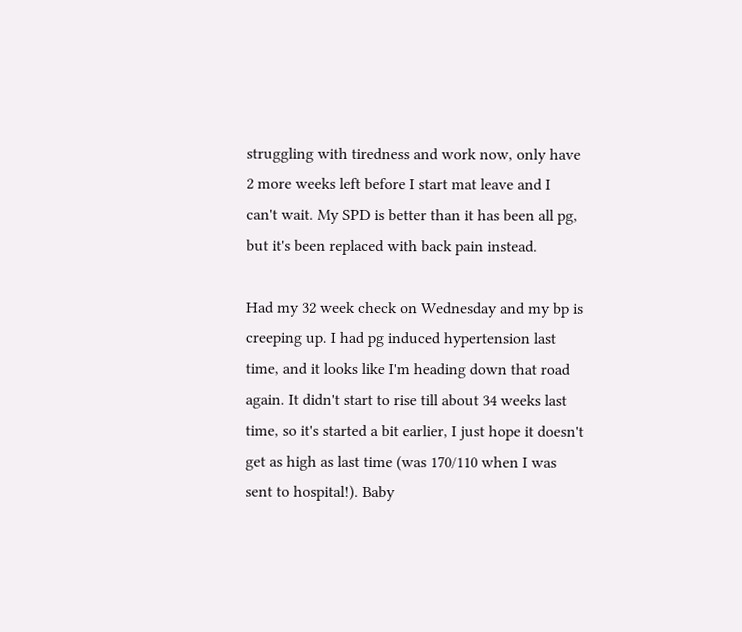struggling with tiredness and work now, only have 2 more weeks left before I start mat leave and I can't wait. My SPD is better than it has been all pg, but it's been replaced with back pain instead.

Had my 32 week check on Wednesday and my bp is creeping up. I had pg induced hypertension last time, and it looks like I'm heading down that road again. It didn't start to rise till about 34 weeks last time, so it's started a bit earlier, I just hope it doesn't get as high as last time (was 170/110 when I was sent to hospital!). Baby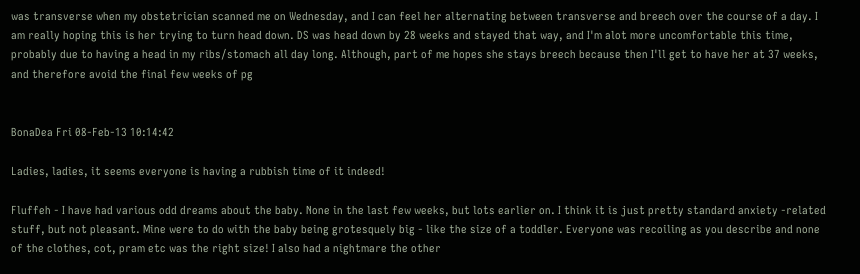was transverse when my obstetrician scanned me on Wednesday, and I can feel her alternating between transverse and breech over the course of a day. I am really hoping this is her trying to turn head down. DS was head down by 28 weeks and stayed that way, and I'm alot more uncomfortable this time, probably due to having a head in my ribs/stomach all day long. Although, part of me hopes she stays breech because then I'll get to have her at 37 weeks, and therefore avoid the final few weeks of pg


BonaDea Fri 08-Feb-13 10:14:42

Ladies, ladies, it seems everyone is having a rubbish time of it indeed!

Fluffeh - I have had various odd dreams about the baby. None in the last few weeks, but lots earlier on. I think it is just pretty standard anxiety -related stuff, but not pleasant. Mine were to do with the baby being grotesquely big - like the size of a toddler. Everyone was recoiling as you describe and none of the clothes, cot, pram etc was the right size! I also had a nightmare the other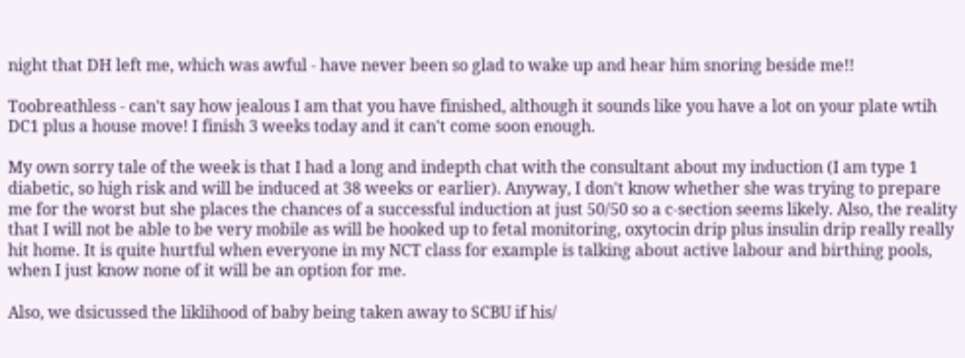night that DH left me, which was awful - have never been so glad to wake up and hear him snoring beside me!!

Toobreathless - can't say how jealous I am that you have finished, although it sounds like you have a lot on your plate wtih DC1 plus a house move! I finish 3 weeks today and it can't come soon enough.

My own sorry tale of the week is that I had a long and indepth chat with the consultant about my induction (I am type 1 diabetic, so high risk and will be induced at 38 weeks or earlier). Anyway, I don't know whether she was trying to prepare me for the worst but she places the chances of a successful induction at just 50/50 so a c-section seems likely. Also, the reality that I will not be able to be very mobile as will be hooked up to fetal monitoring, oxytocin drip plus insulin drip really really hit home. It is quite hurtful when everyone in my NCT class for example is talking about active labour and birthing pools, when I just know none of it will be an option for me.

Also, we dsicussed the liklihood of baby being taken away to SCBU if his/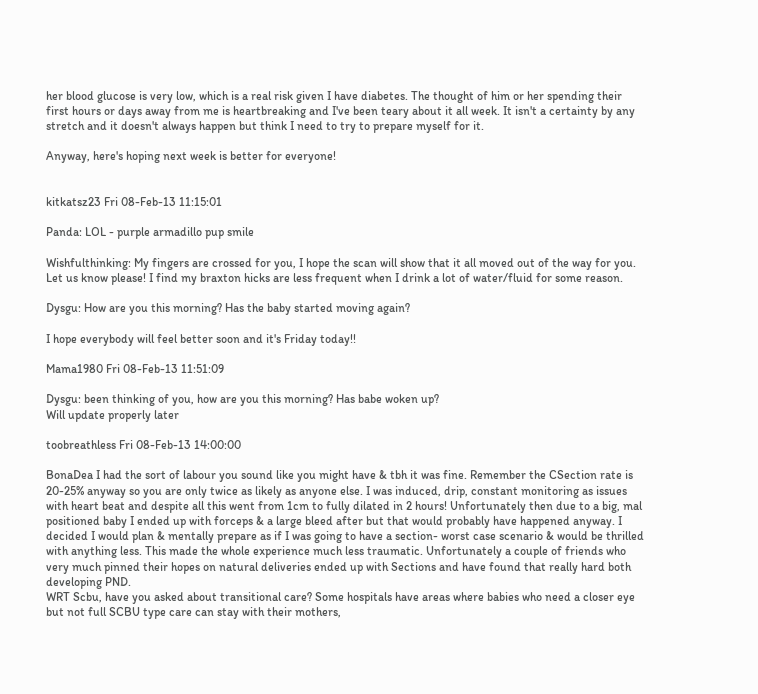her blood glucose is very low, which is a real risk given I have diabetes. The thought of him or her spending their first hours or days away from me is heartbreaking and I've been teary about it all week. It isn't a certainty by any stretch and it doesn't always happen but think I need to try to prepare myself for it.

Anyway, here's hoping next week is better for everyone!


kitkatsz23 Fri 08-Feb-13 11:15:01

Panda: LOL - purple armadillo pup smile

Wishfulthinking: My fingers are crossed for you, I hope the scan will show that it all moved out of the way for you. Let us know please! I find my braxton hicks are less frequent when I drink a lot of water/fluid for some reason.

Dysgu: How are you this morning? Has the baby started moving again?

I hope everybody will feel better soon and it's Friday today!!

Mama1980 Fri 08-Feb-13 11:51:09

Dysgu: been thinking of you, how are you this morning? Has babe woken up?
Will update properly later

toobreathless Fri 08-Feb-13 14:00:00

BonaDea I had the sort of labour you sound like you might have & tbh it was fine. Remember the CSection rate is 20-25% anyway so you are only twice as likely as anyone else. I was induced, drip, constant monitoring as issues with heart beat and despite all this went from 1cm to fully dilated in 2 hours! Unfortunately then due to a big, mal positioned baby I ended up with forceps & a large bleed after but that would probably have happened anyway. I decided I would plan & mentally prepare as if I was going to have a section- worst case scenario & would be thrilled with anything less. This made the whole experience much less traumatic. Unfortunately a couple of friends who very much pinned their hopes on natural deliveries ended up with Sections and have found that really hard both developing PND.
WRT Scbu, have you asked about transitional care? Some hospitals have areas where babies who need a closer eye but not full SCBU type care can stay with their mothers,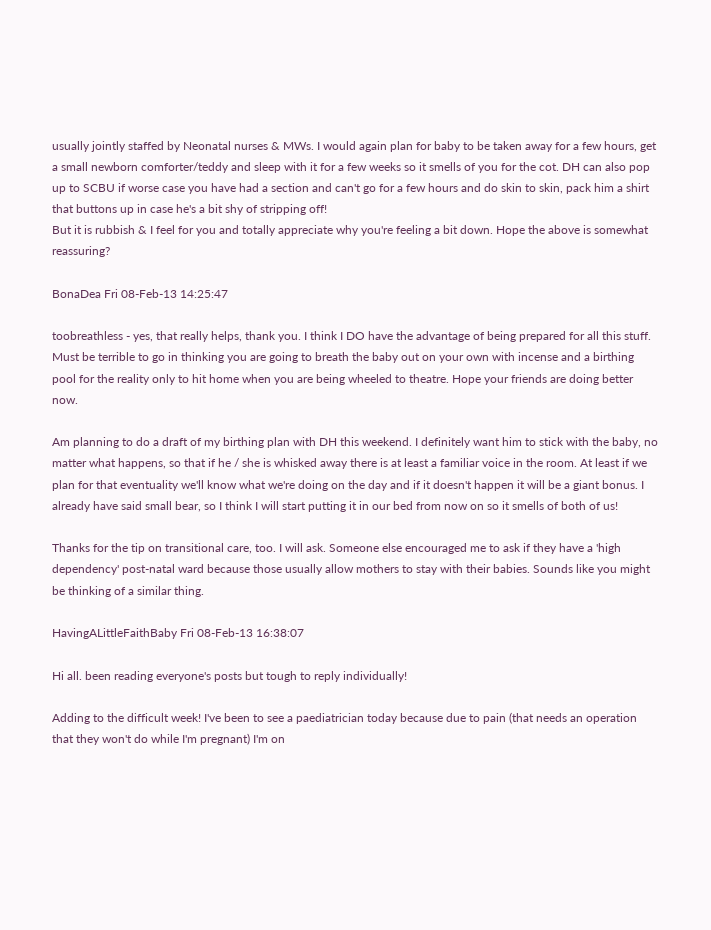usually jointly staffed by Neonatal nurses & MWs. I would again plan for baby to be taken away for a few hours, get a small newborn comforter/teddy and sleep with it for a few weeks so it smells of you for the cot. DH can also pop up to SCBU if worse case you have had a section and can't go for a few hours and do skin to skin, pack him a shirt that buttons up in case he's a bit shy of stripping off!
But it is rubbish & I feel for you and totally appreciate why you're feeling a bit down. Hope the above is somewhat reassuring?

BonaDea Fri 08-Feb-13 14:25:47

toobreathless - yes, that really helps, thank you. I think I DO have the advantage of being prepared for all this stuff. Must be terrible to go in thinking you are going to breath the baby out on your own with incense and a birthing pool for the reality only to hit home when you are being wheeled to theatre. Hope your friends are doing better now.

Am planning to do a draft of my birthing plan with DH this weekend. I definitely want him to stick with the baby, no matter what happens, so that if he / she is whisked away there is at least a familiar voice in the room. At least if we plan for that eventuality we'll know what we're doing on the day and if it doesn't happen it will be a giant bonus. I already have said small bear, so I think I will start putting it in our bed from now on so it smells of both of us!

Thanks for the tip on transitional care, too. I will ask. Someone else encouraged me to ask if they have a 'high dependency' post-natal ward because those usually allow mothers to stay with their babies. Sounds like you might be thinking of a similar thing.

HavingALittleFaithBaby Fri 08-Feb-13 16:38:07

Hi all. been reading everyone's posts but tough to reply individually!

Adding to the difficult week! I've been to see a paediatrician today because due to pain (that needs an operation that they won't do while I'm pregnant) I'm on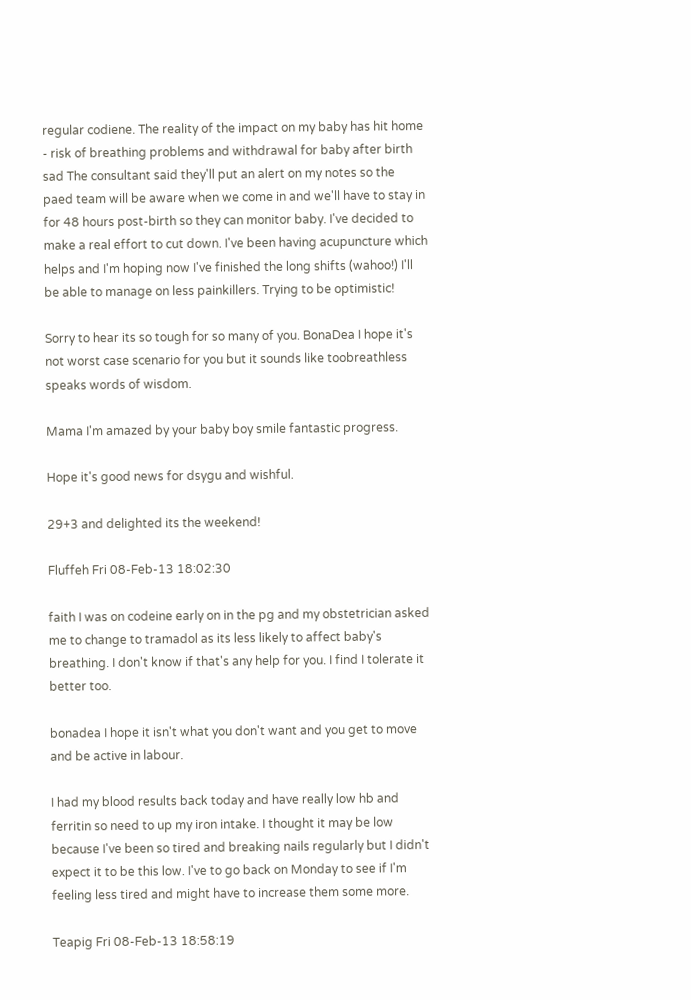regular codiene. The reality of the impact on my baby has hit home - risk of breathing problems and withdrawal for baby after birth sad The consultant said they'll put an alert on my notes so the paed team will be aware when we come in and we'll have to stay in for 48 hours post-birth so they can monitor baby. I've decided to make a real effort to cut down. I've been having acupuncture which helps and I'm hoping now I've finished the long shifts (wahoo!) I'll be able to manage on less painkillers. Trying to be optimistic!

Sorry to hear its so tough for so many of you. BonaDea I hope it's not worst case scenario for you but it sounds like toobreathless speaks words of wisdom.

Mama I'm amazed by your baby boy smile fantastic progress.

Hope it's good news for dsygu and wishful.

29+3 and delighted its the weekend!

Fluffeh Fri 08-Feb-13 18:02:30

faith I was on codeine early on in the pg and my obstetrician asked me to change to tramadol as its less likely to affect baby's breathing. I don't know if that's any help for you. I find I tolerate it better too.

bonadea I hope it isn't what you don't want and you get to move and be active in labour.

I had my blood results back today and have really low hb and ferritin so need to up my iron intake. I thought it may be low because I've been so tired and breaking nails regularly but I didn't expect it to be this low. I've to go back on Monday to see if I'm feeling less tired and might have to increase them some more.

Teapig Fri 08-Feb-13 18:58:19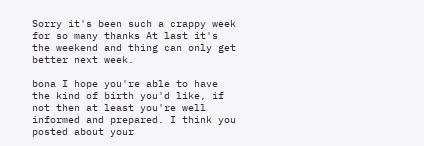Sorry it's been such a crappy week for so many thanks At last it's the weekend and thing can only get better next week.

bona I hope you're able to have the kind of birth you'd like, if not then at least you're well informed and prepared. I think you posted about your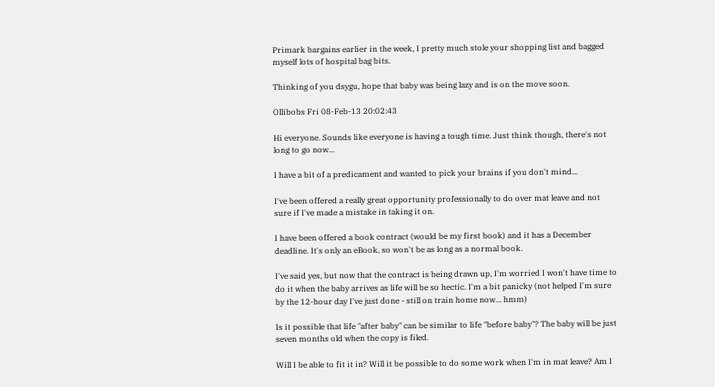Primark bargains earlier in the week, I pretty much stole your shopping list and bagged myself lots of hospital bag bits.

Thinking of you dsygu, hope that baby was being lazy and is on the move soon.

Ollibobs Fri 08-Feb-13 20:02:43

Hi everyone. Sounds like everyone is having a tough time. Just think though, there's not long to go now...

I have a bit of a predicament and wanted to pick your brains if you don't mind...

I've been offered a really great opportunity professionally to do over mat leave and not sure if I've made a mistake in taking it on.

I have been offered a book contract (would be my first book) and it has a December deadline. It's only an eBook, so won't be as long as a normal book.

I've said yes, but now that the contract is being drawn up, I'm worried I won't have time to do it when the baby arrives as life will be so hectic. I'm a bit panicky (not helped I'm sure by the 12-hour day I've just done - still on train home now... hmm)

Is it possible that life "after baby" can be similar to life "before baby"? The baby will be just seven months old when the copy is filed.

Will I be able to fit it in? Will it be possible to do some work when I'm in mat leave? Am I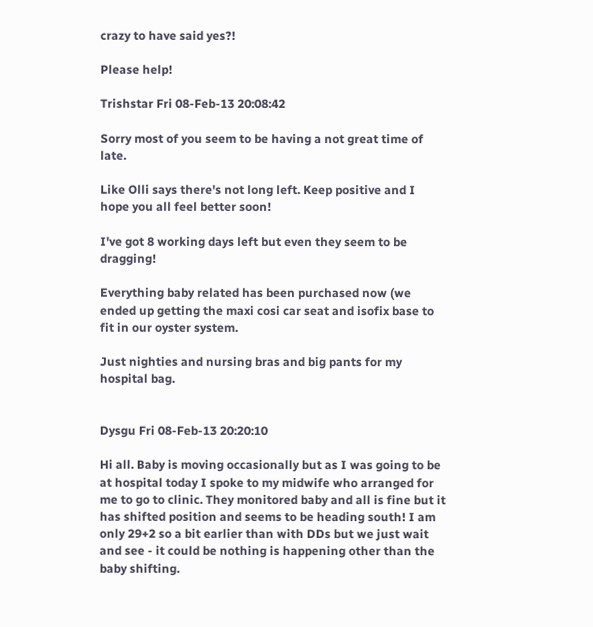crazy to have said yes?!

Please help!

Trishstar Fri 08-Feb-13 20:08:42

Sorry most of you seem to be having a not great time of late.

Like Olli says there's not long left. Keep positive and I hope you all feel better soon!

I've got 8 working days left but even they seem to be dragging!

Everything baby related has been purchased now (we ended up getting the maxi cosi car seat and isofix base to fit in our oyster system.

Just nighties and nursing bras and big pants for my hospital bag.


Dysgu Fri 08-Feb-13 20:20:10

Hi all. Baby is moving occasionally but as I was going to be at hospital today I spoke to my midwife who arranged for me to go to clinic. They monitored baby and all is fine but it has shifted position and seems to be heading south! I am only 29+2 so a bit earlier than with DDs but we just wait and see - it could be nothing is happening other than the baby shifting.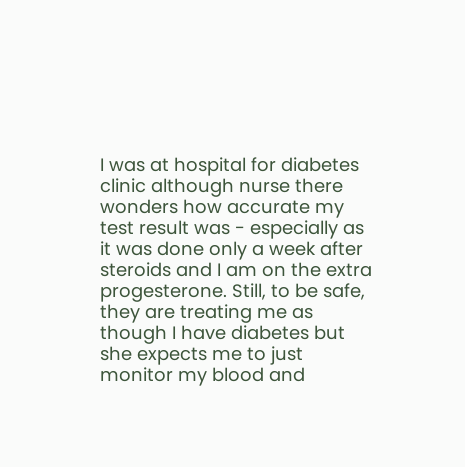I was at hospital for diabetes clinic although nurse there wonders how accurate my test result was - especially as it was done only a week after steroids and I am on the extra progesterone. Still, to be safe, they are treating me as though I have diabetes but she expects me to just monitor my blood and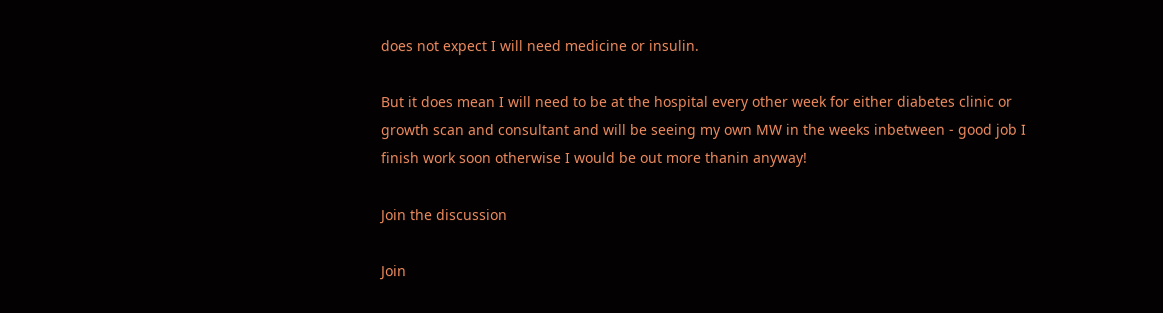does not expect I will need medicine or insulin.

But it does mean I will need to be at the hospital every other week for either diabetes clinic or growth scan and consultant and will be seeing my own MW in the weeks inbetween - good job I finish work soon otherwise I would be out more thanin anyway!

Join the discussion

Join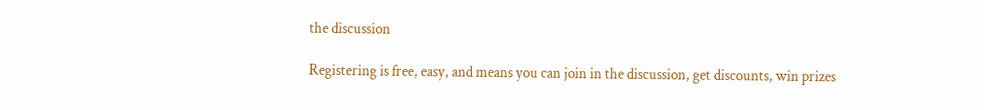the discussion

Registering is free, easy, and means you can join in the discussion, get discounts, win prizes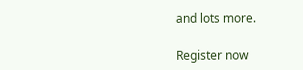and lots more.

Register now